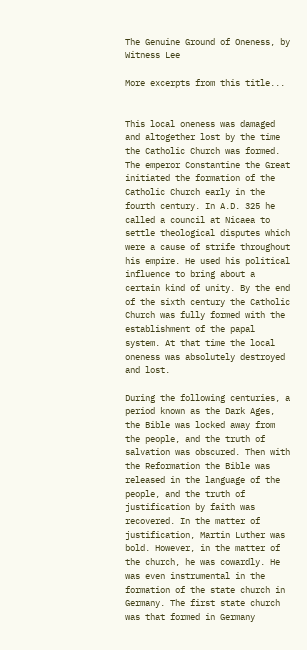The Genuine Ground of Oneness, by Witness Lee

More excerpts from this title...


This local oneness was damaged and altogether lost by the time the Catholic Church was formed. The emperor Constantine the Great initiated the formation of the Catholic Church early in the fourth century. In A.D. 325 he called a council at Nicaea to settle theological disputes which were a cause of strife throughout his empire. He used his political influence to bring about a certain kind of unity. By the end of the sixth century the Catholic Church was fully formed with the establishment of the papal system. At that time the local oneness was absolutely destroyed and lost.

During the following centuries, a period known as the Dark Ages, the Bible was locked away from the people, and the truth of salvation was obscured. Then with the Reformation the Bible was released in the language of the people, and the truth of justification by faith was recovered. In the matter of justification, Martin Luther was bold. However, in the matter of the church, he was cowardly. He was even instrumental in the formation of the state church in Germany. The first state church was that formed in Germany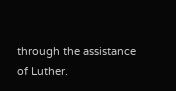through the assistance of Luther.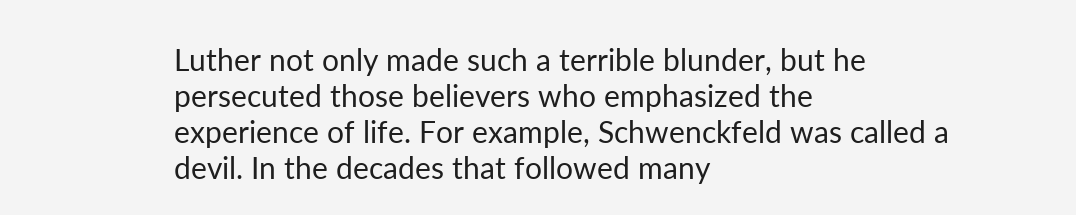Luther not only made such a terrible blunder, but he persecuted those believers who emphasized the experience of life. For example, Schwenckfeld was called a devil. In the decades that followed many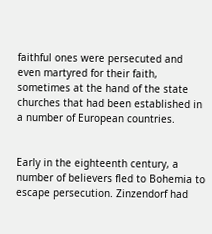faithful ones were persecuted and even martyred for their faith, sometimes at the hand of the state churches that had been established in a number of European countries.


Early in the eighteenth century, a number of believers fled to Bohemia to escape persecution. Zinzendorf had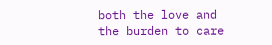both the love and the burden to care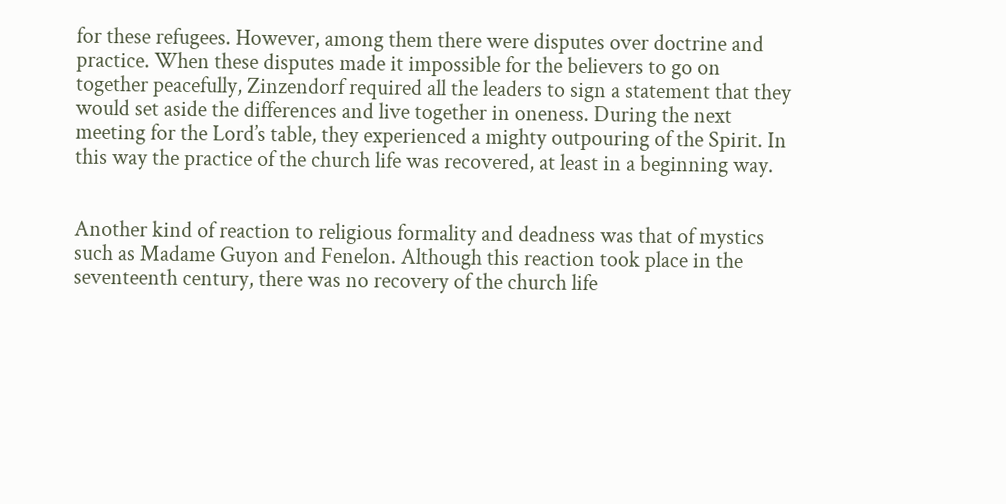for these refugees. However, among them there were disputes over doctrine and practice. When these disputes made it impossible for the believers to go on together peacefully, Zinzendorf required all the leaders to sign a statement that they would set aside the differences and live together in oneness. During the next meeting for the Lord’s table, they experienced a mighty outpouring of the Spirit. In this way the practice of the church life was recovered, at least in a beginning way.


Another kind of reaction to religious formality and deadness was that of mystics such as Madame Guyon and Fenelon. Although this reaction took place in the seventeenth century, there was no recovery of the church life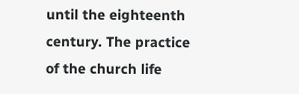until the eighteenth century. The practice of the church life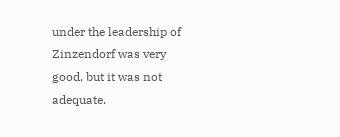under the leadership of Zinzendorf was very good, but it was not adequate.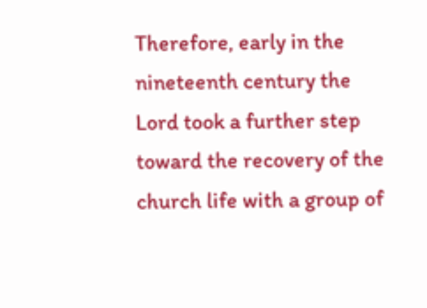Therefore, early in the nineteenth century the Lord took a further step toward the recovery of the church life with a group of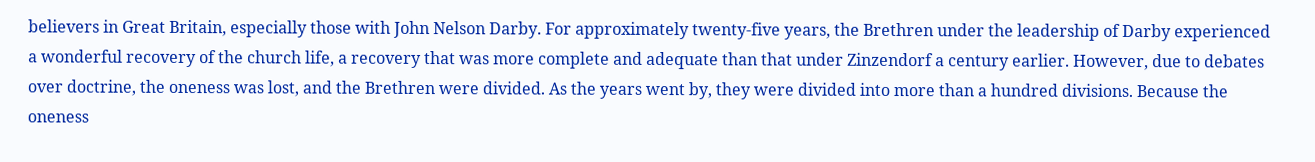believers in Great Britain, especially those with John Nelson Darby. For approximately twenty-five years, the Brethren under the leadership of Darby experienced a wonderful recovery of the church life, a recovery that was more complete and adequate than that under Zinzendorf a century earlier. However, due to debates over doctrine, the oneness was lost, and the Brethren were divided. As the years went by, they were divided into more than a hundred divisions. Because the oneness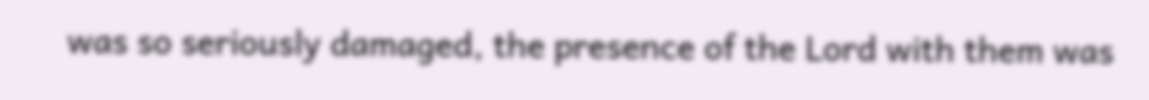was so seriously damaged, the presence of the Lord with them was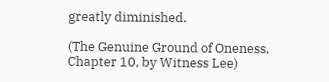greatly diminished.

(The Genuine Ground of Oneness, Chapter 10, by Witness Lee)